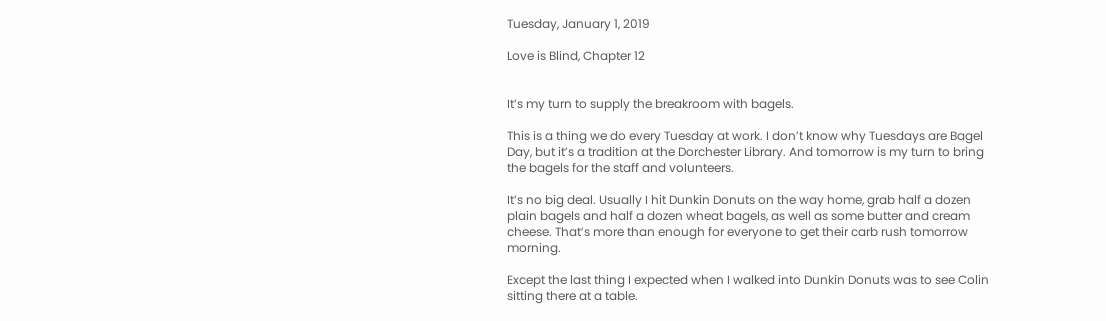Tuesday, January 1, 2019

Love is Blind, Chapter 12


It’s my turn to supply the breakroom with bagels.

This is a thing we do every Tuesday at work. I don’t know why Tuesdays are Bagel Day, but it’s a tradition at the Dorchester Library. And tomorrow is my turn to bring the bagels for the staff and volunteers.

It’s no big deal. Usually I hit Dunkin Donuts on the way home, grab half a dozen plain bagels and half a dozen wheat bagels, as well as some butter and cream cheese. That’s more than enough for everyone to get their carb rush tomorrow morning.

Except the last thing I expected when I walked into Dunkin Donuts was to see Colin sitting there at a table.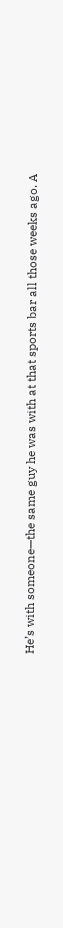He’s with someone—the same guy he was with at that sports bar all those weeks ago. A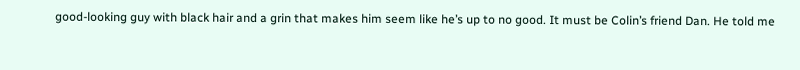good-looking guy with black hair and a grin that makes him seem like he’s up to no good. It must be Colin’s friend Dan. He told me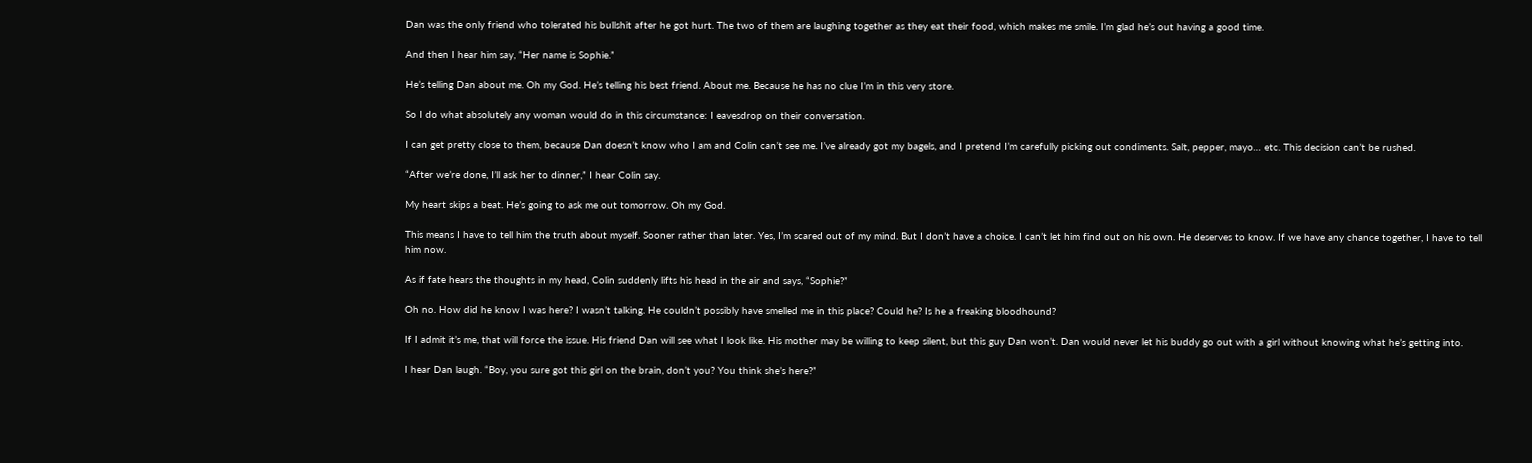Dan was the only friend who tolerated his bullshit after he got hurt. The two of them are laughing together as they eat their food, which makes me smile. I’m glad he’s out having a good time.

And then I hear him say, “Her name is Sophie.”

He’s telling Dan about me. Oh my God. He’s telling his best friend. About me. Because he has no clue I’m in this very store.

So I do what absolutely any woman would do in this circumstance: I eavesdrop on their conversation.

I can get pretty close to them, because Dan doesn’t know who I am and Colin can’t see me. I’ve already got my bagels, and I pretend I’m carefully picking out condiments. Salt, pepper, mayo… etc. This decision can’t be rushed.

“After we’re done, I’ll ask her to dinner,” I hear Colin say.

My heart skips a beat. He’s going to ask me out tomorrow. Oh my God.

This means I have to tell him the truth about myself. Sooner rather than later. Yes, I’m scared out of my mind. But I don’t have a choice. I can’t let him find out on his own. He deserves to know. If we have any chance together, I have to tell him now.

As if fate hears the thoughts in my head, Colin suddenly lifts his head in the air and says, “Sophie?”

Oh no. How did he know I was here? I wasn’t talking. He couldn’t possibly have smelled me in this place? Could he? Is he a freaking bloodhound?

If I admit it’s me, that will force the issue. His friend Dan will see what I look like. His mother may be willing to keep silent, but this guy Dan won’t. Dan would never let his buddy go out with a girl without knowing what he’s getting into.

I hear Dan laugh. “Boy, you sure got this girl on the brain, don’t you? You think she’s here?”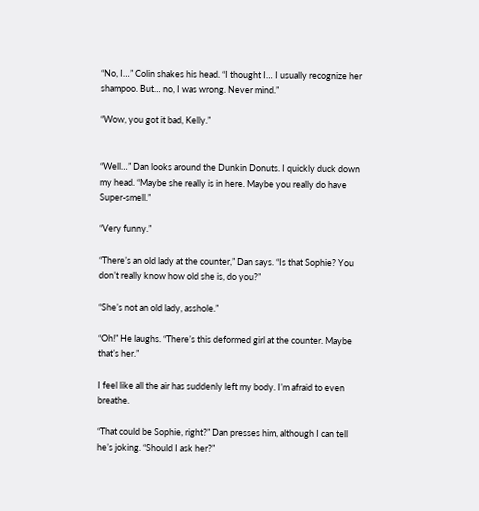“No, I…” Colin shakes his head. “I thought I… I usually recognize her shampoo. But… no, I was wrong. Never mind.”

“Wow, you got it bad, Kelly.”


“Well…” Dan looks around the Dunkin Donuts. I quickly duck down my head. “Maybe she really is in here. Maybe you really do have Super-smell.”

“Very funny.”

“There’s an old lady at the counter,” Dan says. “Is that Sophie? You don’t really know how old she is, do you?”

“She’s not an old lady, asshole.”

“Oh!” He laughs. “There’s this deformed girl at the counter. Maybe that’s her.”

I feel like all the air has suddenly left my body. I’m afraid to even breathe.

“That could be Sophie, right?” Dan presses him, although I can tell he’s joking. “Should I ask her?”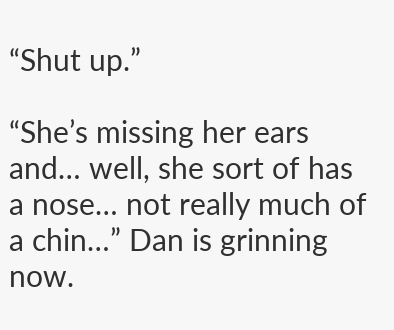“Shut up.”

“She’s missing her ears and… well, she sort of has a nose… not really much of a chin…” Dan is grinning now.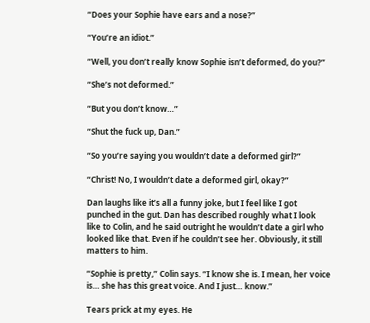“Does your Sophie have ears and a nose?”

“You’re an idiot.”

“Well, you don’t really know Sophie isn’t deformed, do you?”

“She’s not deformed.”

“But you don’t know…”

“Shut the fuck up, Dan.”

“So you’re saying you wouldn’t date a deformed girl?”

“Christ! No, I wouldn’t date a deformed girl, okay?”

Dan laughs like it’s all a funny joke, but I feel like I got punched in the gut. Dan has described roughly what I look like to Colin, and he said outright he wouldn’t date a girl who looked like that. Even if he couldn’t see her. Obviously, it still matters to him.

“Sophie is pretty,” Colin says. “I know she is. I mean, her voice is… she has this great voice. And I just… know.”

Tears prick at my eyes. He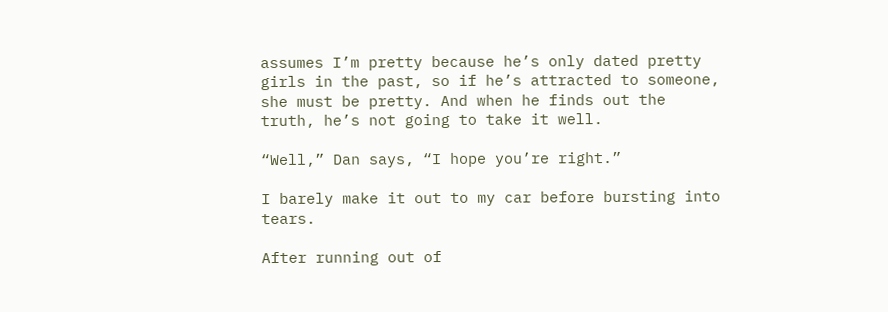assumes I’m pretty because he’s only dated pretty girls in the past, so if he’s attracted to someone, she must be pretty. And when he finds out the truth, he’s not going to take it well.

“Well,” Dan says, “I hope you’re right.”

I barely make it out to my car before bursting into tears.

After running out of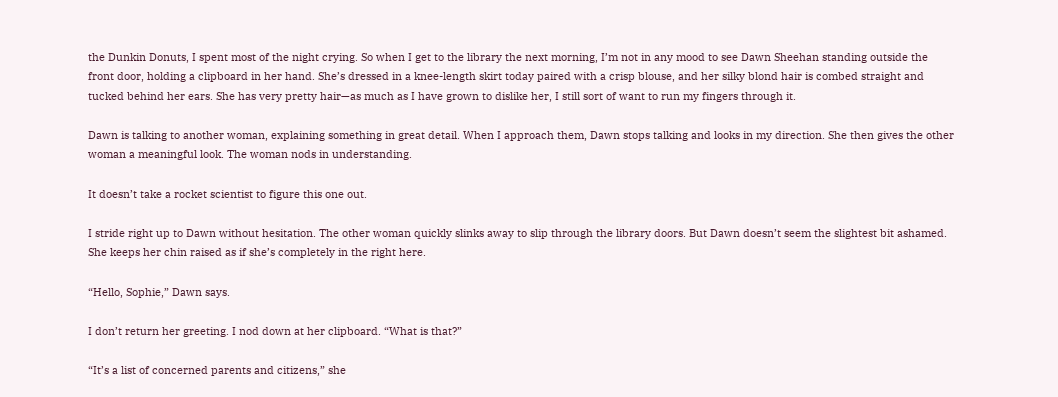the Dunkin Donuts, I spent most of the night crying. So when I get to the library the next morning, I’m not in any mood to see Dawn Sheehan standing outside the front door, holding a clipboard in her hand. She’s dressed in a knee-length skirt today paired with a crisp blouse, and her silky blond hair is combed straight and tucked behind her ears. She has very pretty hair—as much as I have grown to dislike her, I still sort of want to run my fingers through it.

Dawn is talking to another woman, explaining something in great detail. When I approach them, Dawn stops talking and looks in my direction. She then gives the other woman a meaningful look. The woman nods in understanding.

It doesn’t take a rocket scientist to figure this one out.

I stride right up to Dawn without hesitation. The other woman quickly slinks away to slip through the library doors. But Dawn doesn’t seem the slightest bit ashamed. She keeps her chin raised as if she’s completely in the right here.

“Hello, Sophie,” Dawn says.

I don’t return her greeting. I nod down at her clipboard. “What is that?”

“It’s a list of concerned parents and citizens,” she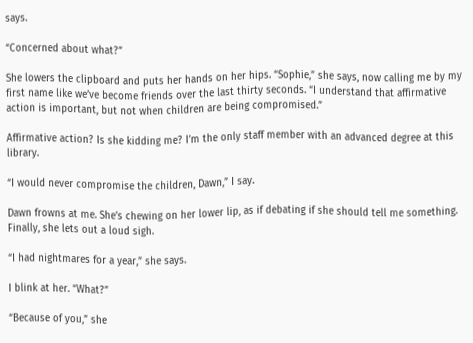says.

“Concerned about what?”

She lowers the clipboard and puts her hands on her hips. “Sophie,” she says, now calling me by my first name like we’ve become friends over the last thirty seconds. “I understand that affirmative action is important, but not when children are being compromised.”

Affirmative action? Is she kidding me? I’m the only staff member with an advanced degree at this library.

“I would never compromise the children, Dawn,” I say.

Dawn frowns at me. She’s chewing on her lower lip, as if debating if she should tell me something. Finally, she lets out a loud sigh.

“I had nightmares for a year,” she says.

I blink at her. “What?”

“Because of you,” she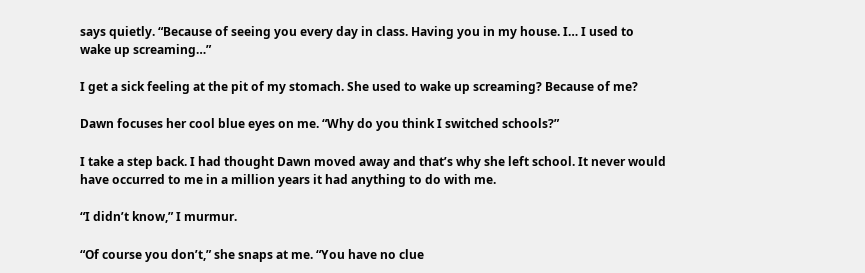says quietly. “Because of seeing you every day in class. Having you in my house. I… I used to wake up screaming…”

I get a sick feeling at the pit of my stomach. She used to wake up screaming? Because of me?

Dawn focuses her cool blue eyes on me. “Why do you think I switched schools?”

I take a step back. I had thought Dawn moved away and that’s why she left school. It never would have occurred to me in a million years it had anything to do with me.

“I didn’t know,” I murmur.

“Of course you don’t,” she snaps at me. “You have no clue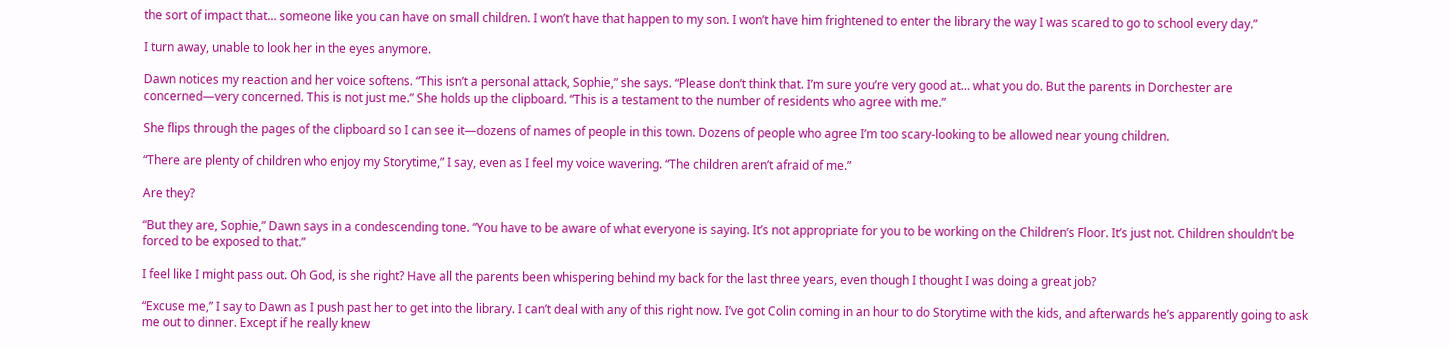the sort of impact that… someone like you can have on small children. I won’t have that happen to my son. I won’t have him frightened to enter the library the way I was scared to go to school every day.”

I turn away, unable to look her in the eyes anymore.

Dawn notices my reaction and her voice softens. “This isn’t a personal attack, Sophie,” she says. “Please don’t think that. I’m sure you’re very good at… what you do. But the parents in Dorchester are concerned—very concerned. This is not just me.” She holds up the clipboard. “This is a testament to the number of residents who agree with me.”

She flips through the pages of the clipboard so I can see it—dozens of names of people in this town. Dozens of people who agree I’m too scary-looking to be allowed near young children.

“There are plenty of children who enjoy my Storytime,” I say, even as I feel my voice wavering. “The children aren’t afraid of me.”

Are they?

“But they are, Sophie,” Dawn says in a condescending tone. “You have to be aware of what everyone is saying. It’s not appropriate for you to be working on the Children’s Floor. It’s just not. Children shouldn’t be forced to be exposed to that.”

I feel like I might pass out. Oh God, is she right? Have all the parents been whispering behind my back for the last three years, even though I thought I was doing a great job?

“Excuse me,” I say to Dawn as I push past her to get into the library. I can’t deal with any of this right now. I’ve got Colin coming in an hour to do Storytime with the kids, and afterwards he’s apparently going to ask me out to dinner. Except if he really knew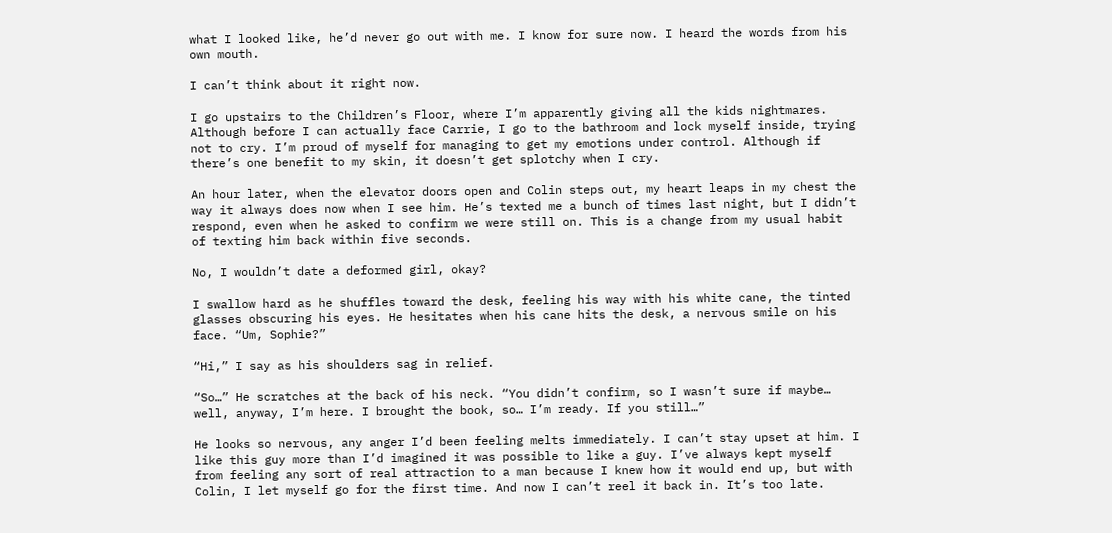what I looked like, he’d never go out with me. I know for sure now. I heard the words from his own mouth.

I can’t think about it right now.

I go upstairs to the Children’s Floor, where I’m apparently giving all the kids nightmares. Although before I can actually face Carrie, I go to the bathroom and lock myself inside, trying not to cry. I’m proud of myself for managing to get my emotions under control. Although if there’s one benefit to my skin, it doesn’t get splotchy when I cry.

An hour later, when the elevator doors open and Colin steps out, my heart leaps in my chest the way it always does now when I see him. He’s texted me a bunch of times last night, but I didn’t respond, even when he asked to confirm we were still on. This is a change from my usual habit of texting him back within five seconds.

No, I wouldn’t date a deformed girl, okay?

I swallow hard as he shuffles toward the desk, feeling his way with his white cane, the tinted glasses obscuring his eyes. He hesitates when his cane hits the desk, a nervous smile on his face. “Um, Sophie?”

“Hi,” I say as his shoulders sag in relief.

“So…” He scratches at the back of his neck. “You didn’t confirm, so I wasn’t sure if maybe… well, anyway, I’m here. I brought the book, so… I’m ready. If you still…”

He looks so nervous, any anger I’d been feeling melts immediately. I can’t stay upset at him. I like this guy more than I’d imagined it was possible to like a guy. I’ve always kept myself from feeling any sort of real attraction to a man because I knew how it would end up, but with Colin, I let myself go for the first time. And now I can’t reel it back in. It’s too late.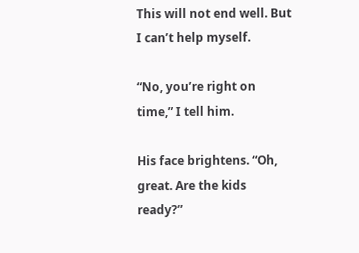This will not end well. But I can’t help myself.

“No, you’re right on time,” I tell him.

His face brightens. “Oh, great. Are the kids ready?”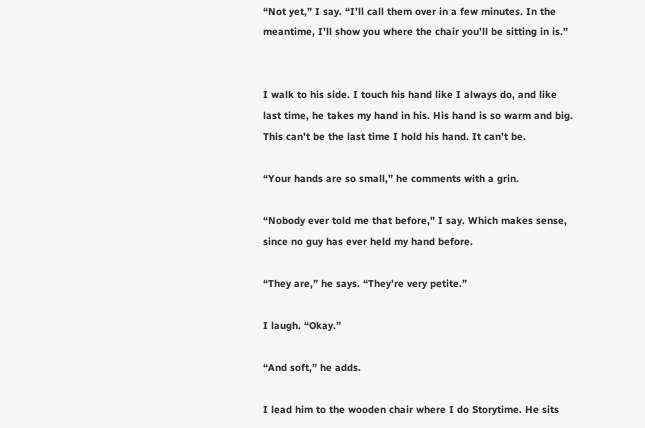“Not yet,” I say. “I’ll call them over in a few minutes. In the meantime, I’ll show you where the chair you’ll be sitting in is.”


I walk to his side. I touch his hand like I always do, and like last time, he takes my hand in his. His hand is so warm and big. This can’t be the last time I hold his hand. It can’t be.

“Your hands are so small,” he comments with a grin.

“Nobody ever told me that before,” I say. Which makes sense, since no guy has ever held my hand before.

“They are,” he says. “They’re very petite.”

I laugh. “Okay.”

“And soft,” he adds.

I lead him to the wooden chair where I do Storytime. He sits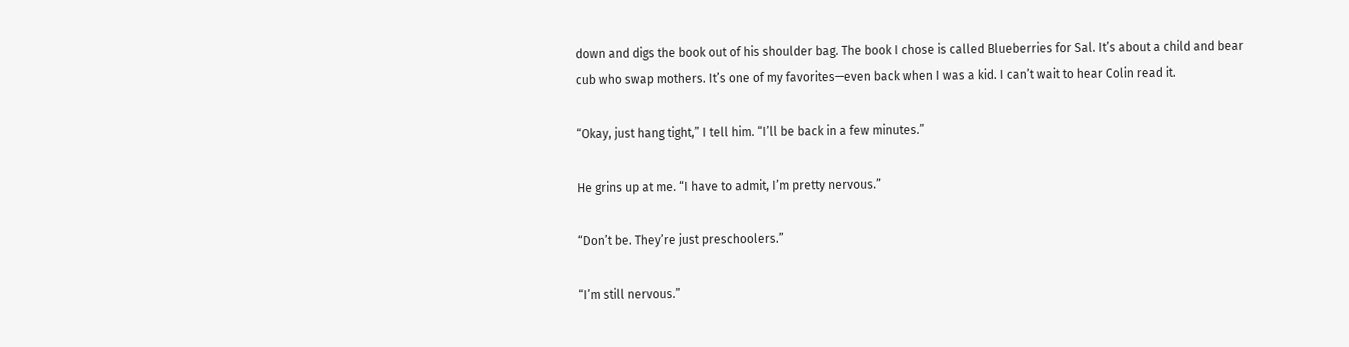down and digs the book out of his shoulder bag. The book I chose is called Blueberries for Sal. It’s about a child and bear cub who swap mothers. It’s one of my favorites—even back when I was a kid. I can’t wait to hear Colin read it.

“Okay, just hang tight,” I tell him. “I’ll be back in a few minutes.”

He grins up at me. “I have to admit, I’m pretty nervous.”

“Don’t be. They’re just preschoolers.”

“I’m still nervous.”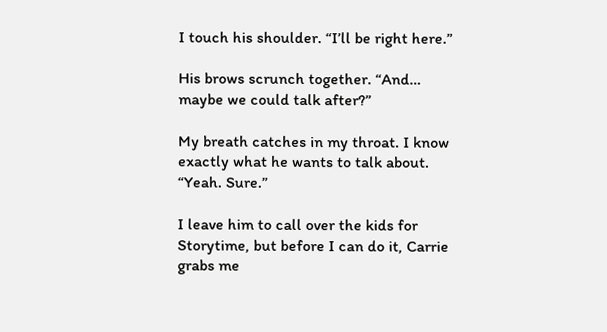I touch his shoulder. “I’ll be right here.”

His brows scrunch together. “And… maybe we could talk after?”

My breath catches in my throat. I know exactly what he wants to talk about. “Yeah. Sure.”

I leave him to call over the kids for Storytime, but before I can do it, Carrie grabs me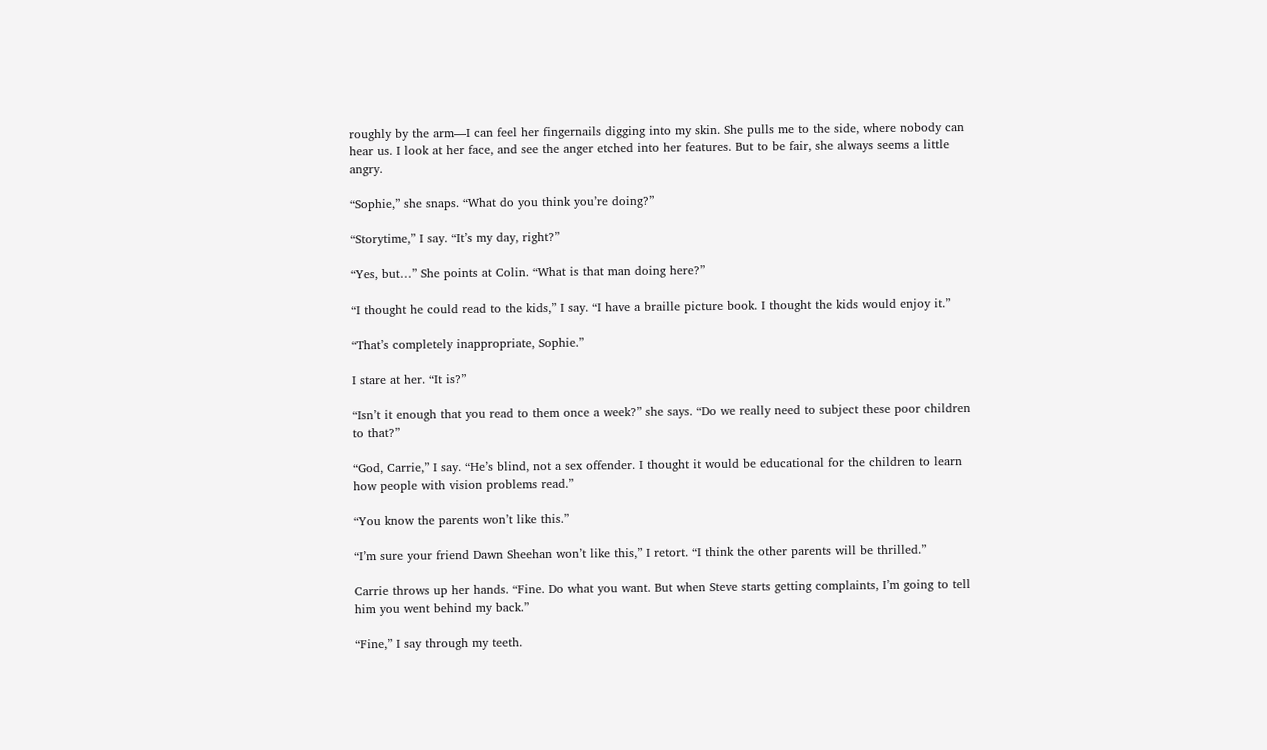roughly by the arm—I can feel her fingernails digging into my skin. She pulls me to the side, where nobody can hear us. I look at her face, and see the anger etched into her features. But to be fair, she always seems a little angry.

“Sophie,” she snaps. “What do you think you’re doing?”

“Storytime,” I say. “It’s my day, right?”

“Yes, but…” She points at Colin. “What is that man doing here?”

“I thought he could read to the kids,” I say. “I have a braille picture book. I thought the kids would enjoy it.”

“That’s completely inappropriate, Sophie.”

I stare at her. “It is?”

“Isn’t it enough that you read to them once a week?” she says. “Do we really need to subject these poor children to that?”

“God, Carrie,” I say. “He’s blind, not a sex offender. I thought it would be educational for the children to learn how people with vision problems read.”

“You know the parents won’t like this.”

“I’m sure your friend Dawn Sheehan won’t like this,” I retort. “I think the other parents will be thrilled.”

Carrie throws up her hands. “Fine. Do what you want. But when Steve starts getting complaints, I’m going to tell him you went behind my back.”

“Fine,” I say through my teeth.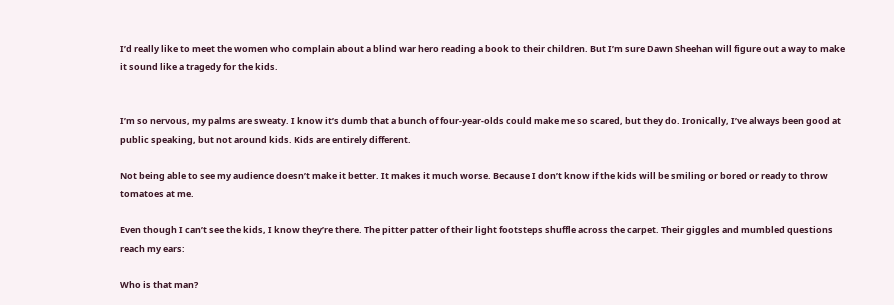I’d really like to meet the women who complain about a blind war hero reading a book to their children. But I’m sure Dawn Sheehan will figure out a way to make it sound like a tragedy for the kids.


I’m so nervous, my palms are sweaty. I know it’s dumb that a bunch of four-year-olds could make me so scared, but they do. Ironically, I’ve always been good at public speaking, but not around kids. Kids are entirely different.

Not being able to see my audience doesn’t make it better. It makes it much worse. Because I don’t know if the kids will be smiling or bored or ready to throw tomatoes at me.

Even though I can’t see the kids, I know they’re there. The pitter patter of their light footsteps shuffle across the carpet. Their giggles and mumbled questions reach my ears:

Who is that man?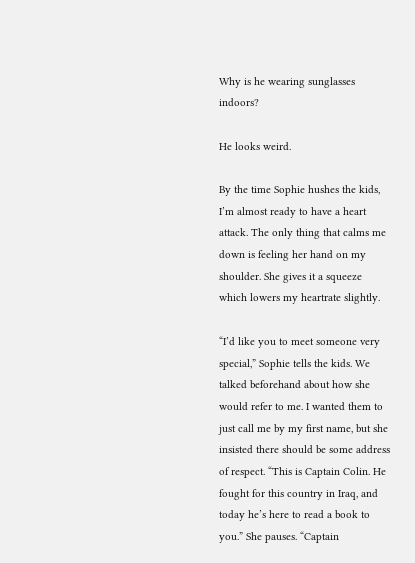Why is he wearing sunglasses indoors?

He looks weird.

By the time Sophie hushes the kids, I’m almost ready to have a heart attack. The only thing that calms me down is feeling her hand on my shoulder. She gives it a squeeze which lowers my heartrate slightly.

“I’d like you to meet someone very special,” Sophie tells the kids. We talked beforehand about how she would refer to me. I wanted them to just call me by my first name, but she insisted there should be some address of respect. “This is Captain Colin. He fought for this country in Iraq, and today he’s here to read a book to you.” She pauses. “Captain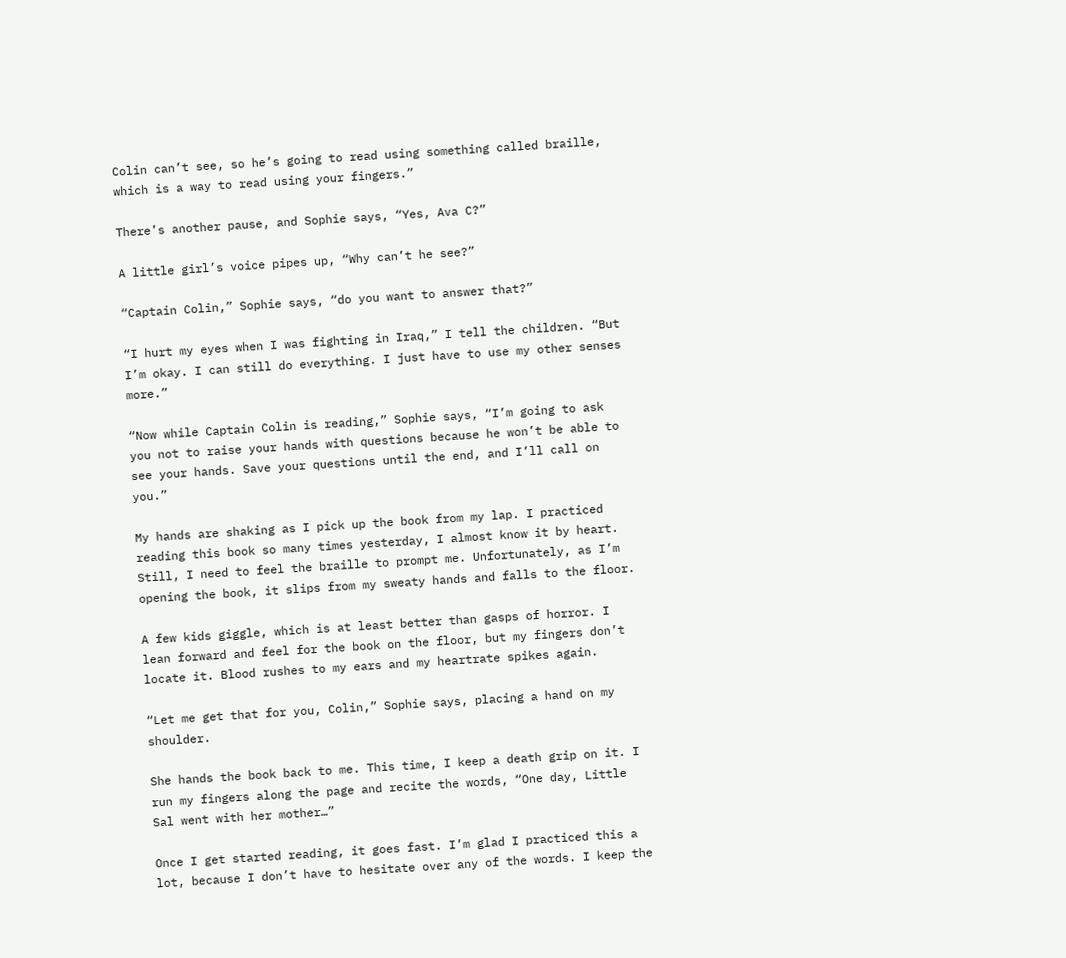Colin can’t see, so he’s going to read using something called braille, which is a way to read using your fingers.”

There’s another pause, and Sophie says, “Yes, Ava C?”

A little girl’s voice pipes up, “Why can’t he see?”

“Captain Colin,” Sophie says, “do you want to answer that?”

“I hurt my eyes when I was fighting in Iraq,” I tell the children. “But I’m okay. I can still do everything. I just have to use my other senses more.”

“Now while Captain Colin is reading,” Sophie says, “I’m going to ask you not to raise your hands with questions because he won’t be able to see your hands. Save your questions until the end, and I’ll call on you.”

My hands are shaking as I pick up the book from my lap. I practiced reading this book so many times yesterday, I almost know it by heart. Still, I need to feel the braille to prompt me. Unfortunately, as I’m opening the book, it slips from my sweaty hands and falls to the floor.

A few kids giggle, which is at least better than gasps of horror. I lean forward and feel for the book on the floor, but my fingers don’t locate it. Blood rushes to my ears and my heartrate spikes again.

“Let me get that for you, Colin,” Sophie says, placing a hand on my shoulder.

She hands the book back to me. This time, I keep a death grip on it. I run my fingers along the page and recite the words, “One day, Little Sal went with her mother…”

Once I get started reading, it goes fast. I’m glad I practiced this a lot, because I don’t have to hesitate over any of the words. I keep the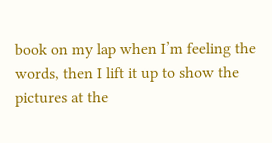book on my lap when I’m feeling the words, then I lift it up to show the pictures at the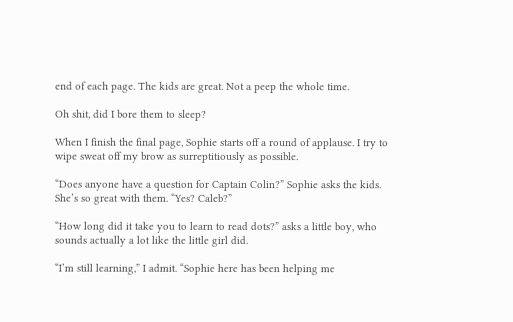end of each page. The kids are great. Not a peep the whole time.

Oh shit, did I bore them to sleep?

When I finish the final page, Sophie starts off a round of applause. I try to wipe sweat off my brow as surreptitiously as possible.

“Does anyone have a question for Captain Colin?” Sophie asks the kids. She’s so great with them. “Yes? Caleb?”

“How long did it take you to learn to read dots?” asks a little boy, who sounds actually a lot like the little girl did.

“I’m still learning,” I admit. “Sophie here has been helping me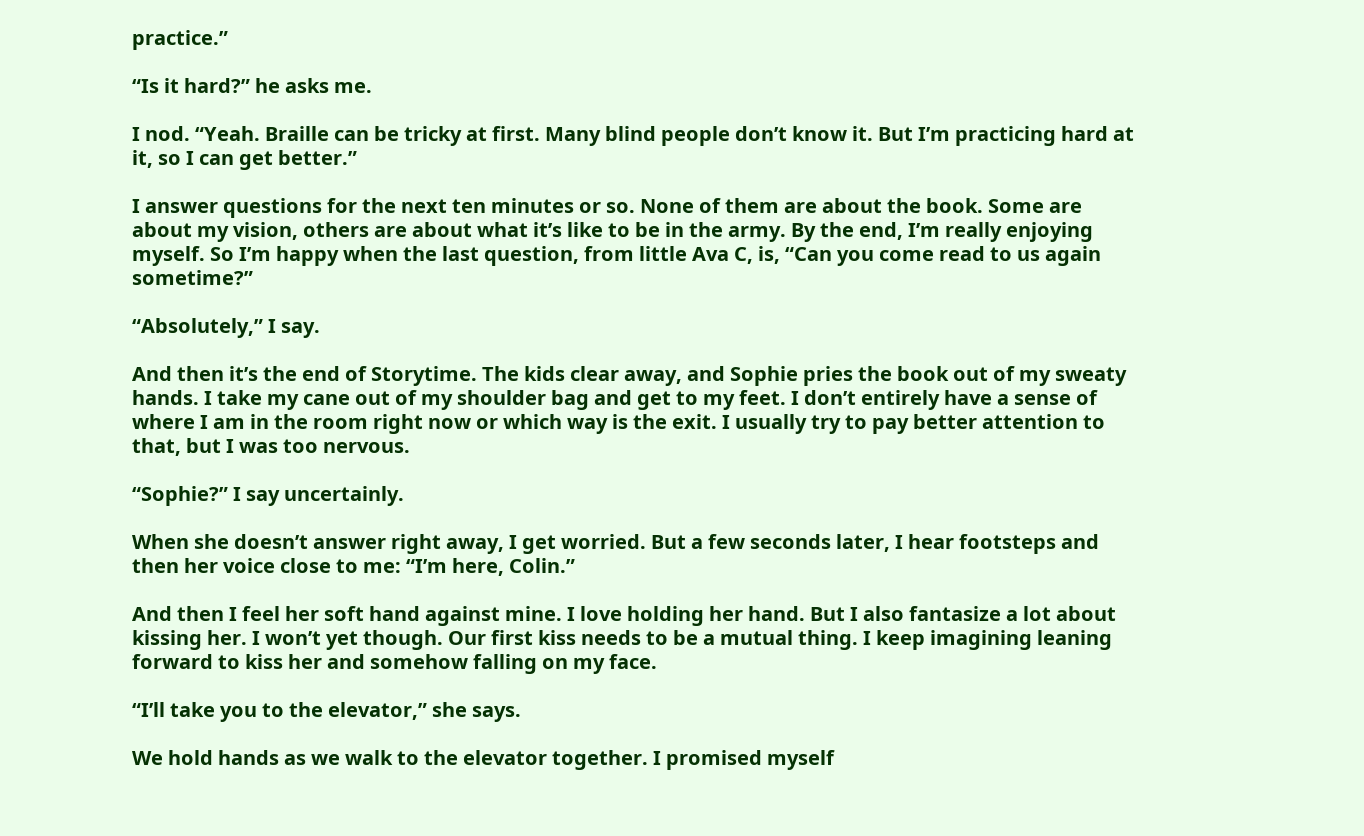practice.”

“Is it hard?” he asks me.

I nod. “Yeah. Braille can be tricky at first. Many blind people don’t know it. But I’m practicing hard at it, so I can get better.”

I answer questions for the next ten minutes or so. None of them are about the book. Some are about my vision, others are about what it’s like to be in the army. By the end, I’m really enjoying myself. So I’m happy when the last question, from little Ava C, is, “Can you come read to us again sometime?”

“Absolutely,” I say.

And then it’s the end of Storytime. The kids clear away, and Sophie pries the book out of my sweaty hands. I take my cane out of my shoulder bag and get to my feet. I don’t entirely have a sense of where I am in the room right now or which way is the exit. I usually try to pay better attention to that, but I was too nervous.

“Sophie?” I say uncertainly.

When she doesn’t answer right away, I get worried. But a few seconds later, I hear footsteps and then her voice close to me: “I’m here, Colin.”

And then I feel her soft hand against mine. I love holding her hand. But I also fantasize a lot about kissing her. I won’t yet though. Our first kiss needs to be a mutual thing. I keep imagining leaning forward to kiss her and somehow falling on my face.

“I’ll take you to the elevator,” she says.

We hold hands as we walk to the elevator together. I promised myself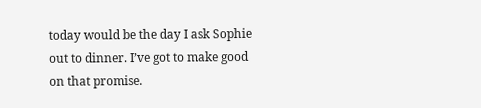today would be the day I ask Sophie out to dinner. I’ve got to make good on that promise.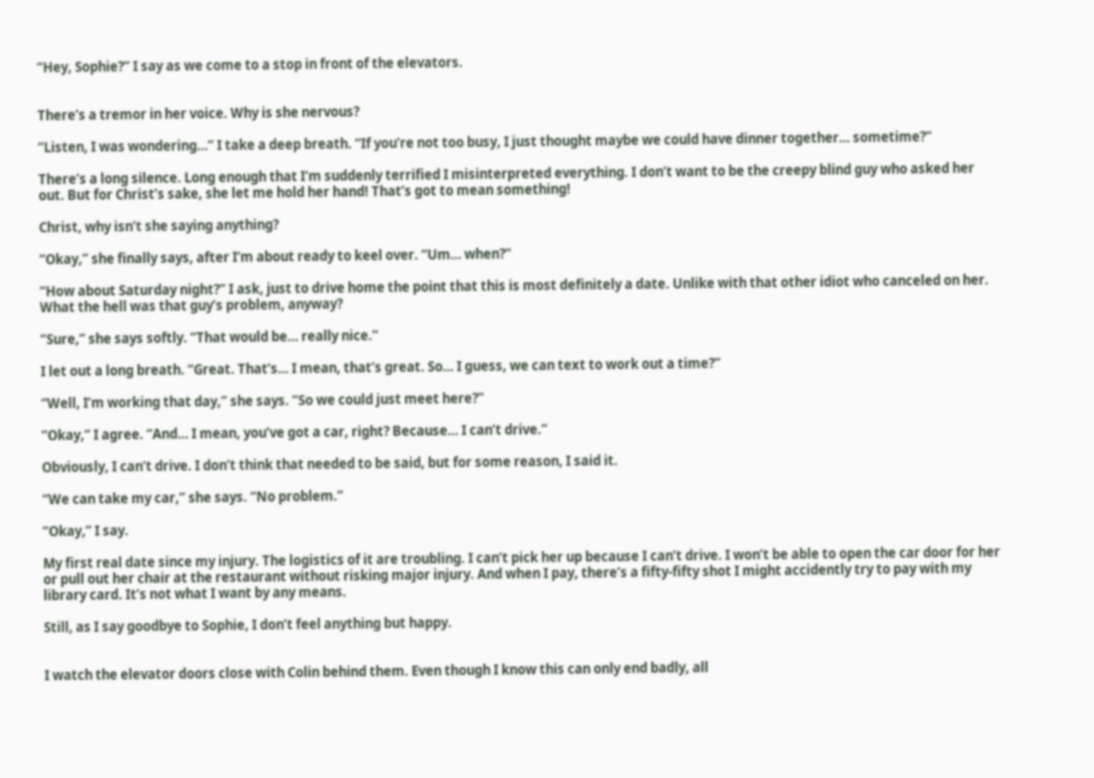“Hey, Sophie?” I say as we come to a stop in front of the elevators.


There’s a tremor in her voice. Why is she nervous?

“Listen, I was wondering…” I take a deep breath. “If you’re not too busy, I just thought maybe we could have dinner together… sometime?”

There’s a long silence. Long enough that I’m suddenly terrified I misinterpreted everything. I don’t want to be the creepy blind guy who asked her out. But for Christ’s sake, she let me hold her hand! That’s got to mean something!

Christ, why isn’t she saying anything?

“Okay,” she finally says, after I’m about ready to keel over. “Um… when?”

“How about Saturday night?” I ask, just to drive home the point that this is most definitely a date. Unlike with that other idiot who canceled on her. What the hell was that guy’s problem, anyway?

“Sure,” she says softly. “That would be… really nice.”

I let out a long breath. “Great. That’s… I mean, that’s great. So… I guess, we can text to work out a time?”

“Well, I’m working that day,” she says. “So we could just meet here?”

“Okay,” I agree. “And… I mean, you’ve got a car, right? Because… I can’t drive.”

Obviously, I can’t drive. I don’t think that needed to be said, but for some reason, I said it.

“We can take my car,” she says. “No problem.”

“Okay,” I say.

My first real date since my injury. The logistics of it are troubling. I can’t pick her up because I can’t drive. I won’t be able to open the car door for her or pull out her chair at the restaurant without risking major injury. And when I pay, there’s a fifty-fifty shot I might accidently try to pay with my library card. It’s not what I want by any means.

Still, as I say goodbye to Sophie, I don’t feel anything but happy.


I watch the elevator doors close with Colin behind them. Even though I know this can only end badly, all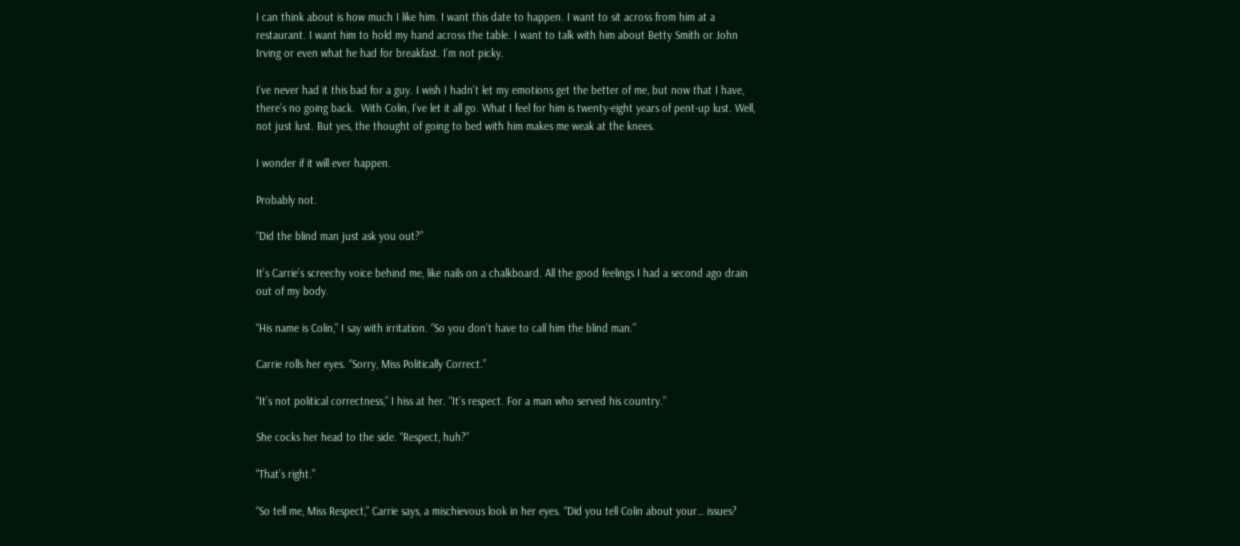I can think about is how much I like him. I want this date to happen. I want to sit across from him at a restaurant. I want him to hold my hand across the table. I want to talk with him about Betty Smith or John Irving or even what he had for breakfast. I’m not picky.

I’ve never had it this bad for a guy. I wish I hadn’t let my emotions get the better of me, but now that I have, there’s no going back.  With Colin, I’ve let it all go. What I feel for him is twenty-eight years of pent-up lust. Well, not just lust. But yes, the thought of going to bed with him makes me weak at the knees.

I wonder if it will ever happen.

Probably not.

“Did the blind man just ask you out?”

It’s Carrie’s screechy voice behind me, like nails on a chalkboard. All the good feelings I had a second ago drain out of my body.

“His name is Colin,” I say with irritation. “So you don’t have to call him the blind man.”

Carrie rolls her eyes. “Sorry, Miss Politically Correct.”

“It’s not political correctness,” I hiss at her. “It’s respect. For a man who served his country.”

She cocks her head to the side. “Respect, huh?”

“That’s right.”

“So tell me, Miss Respect,” Carrie says, a mischievous look in her eyes. “Did you tell Colin about your… issues?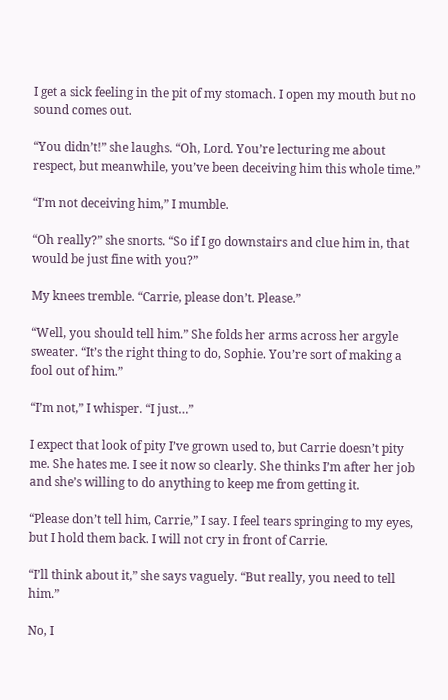I get a sick feeling in the pit of my stomach. I open my mouth but no sound comes out.

“You didn’t!” she laughs. “Oh, Lord. You’re lecturing me about respect, but meanwhile, you’ve been deceiving him this whole time.”

“I’m not deceiving him,” I mumble.

“Oh really?” she snorts. “So if I go downstairs and clue him in, that would be just fine with you?”

My knees tremble. “Carrie, please don’t. Please.”

“Well, you should tell him.” She folds her arms across her argyle sweater. “It’s the right thing to do, Sophie. You’re sort of making a fool out of him.”

“I’m not,” I whisper. “I just…”

I expect that look of pity I’ve grown used to, but Carrie doesn’t pity me. She hates me. I see it now so clearly. She thinks I’m after her job and she’s willing to do anything to keep me from getting it.

“Please don’t tell him, Carrie,” I say. I feel tears springing to my eyes, but I hold them back. I will not cry in front of Carrie.

“I’ll think about it,” she says vaguely. “But really, you need to tell him.”

No, I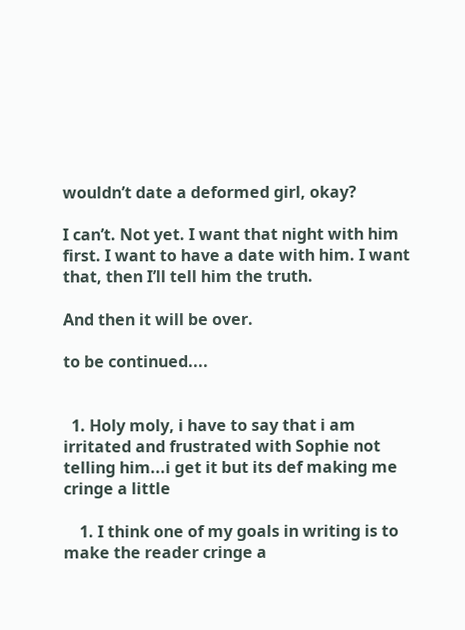wouldn’t date a deformed girl, okay?

I can’t. Not yet. I want that night with him first. I want to have a date with him. I want that, then I’ll tell him the truth.

And then it will be over.

to be continued....


  1. Holy moly, i have to say that i am irritated and frustrated with Sophie not telling him...i get it but its def making me cringe a little

    1. I think one of my goals in writing is to make the reader cringe a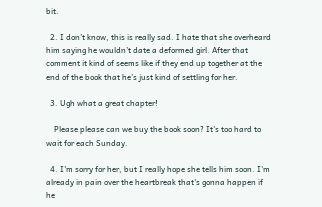bit.

  2. I don’t know, this is really sad. I hate that she overheard him saying he wouldn’t date a deformed girl. After that comment it kind of seems like if they end up together at the end of the book that he’s just kind of settling for her.

  3. Ugh what a great chapter!

    Please please can we buy the book soon? It's too hard to wait for each Sunday.

  4. I'm sorry for her, but I really hope she tells him soon. I'm already in pain over the heartbreak that's gonna happen if he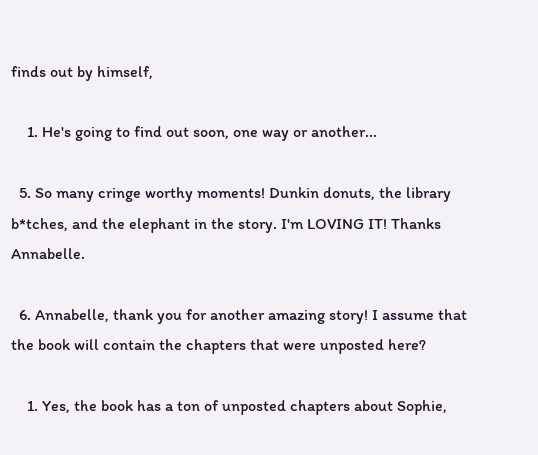finds out by himself,

    1. He's going to find out soon, one way or another...

  5. So many cringe worthy moments! Dunkin donuts, the library b*tches, and the elephant in the story. I'm LOVING IT! Thanks Annabelle.

  6. Annabelle, thank you for another amazing story! I assume that the book will contain the chapters that were unposted here?

    1. Yes, the book has a ton of unposted chapters about Sophie,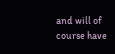and will of course have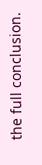the full conclusion.